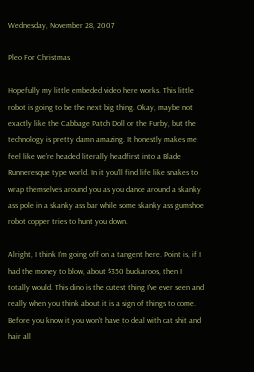Wednesday, November 28, 2007

Pleo For Christmas

Hopefully my little embeded video here works. This little robot is going to be the next big thing. Okay, maybe not exactly like the Cabbage Patch Doll or the Furby, but the technology is pretty damn amazing. It honestly makes me feel like we're headed literally headfirst into a Blade Runneresque type world. In it you'll find life like snakes to wrap themselves around you as you dance around a skanky ass pole in a skanky ass bar while some skanky ass gumshoe robot copper tries to hunt you down.

Alright, I think I'm going off on a tangent here. Point is, if I had the money to blow, about $350 buckaroos, then I totally would. This dino is the cutest thing I've ever seen and really when you think about it is a sign of things to come. Before you know it you won't have to deal with cat shit and hair all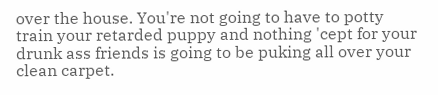over the house. You're not going to have to potty train your retarded puppy and nothing 'cept for your drunk ass friends is going to be puking all over your clean carpet.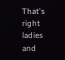That's right ladies and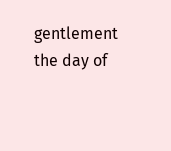gentlement the day of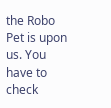the Robo Pet is upon us. You have to check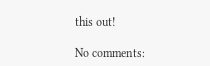this out!

No comments: